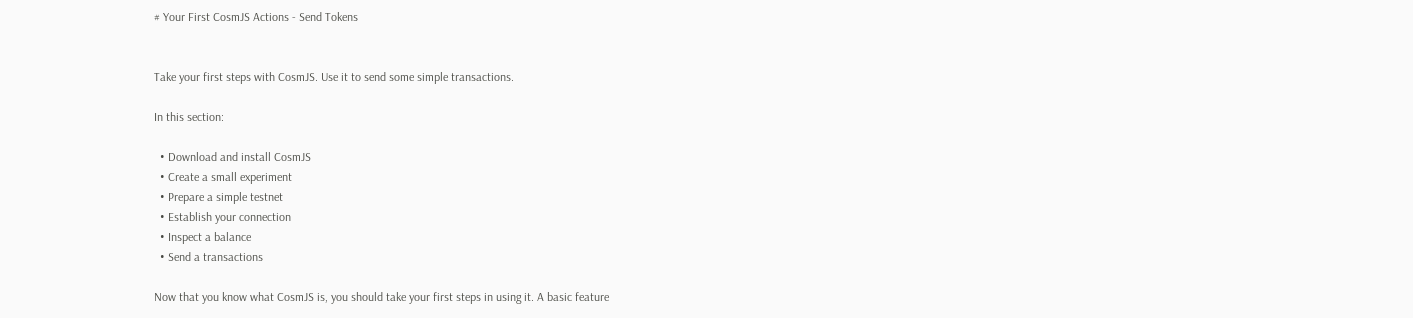# Your First CosmJS Actions - Send Tokens


Take your first steps with CosmJS. Use it to send some simple transactions.

In this section:

  • Download and install CosmJS
  • Create a small experiment
  • Prepare a simple testnet
  • Establish your connection
  • Inspect a balance
  • Send a transactions

Now that you know what CosmJS is, you should take your first steps in using it. A basic feature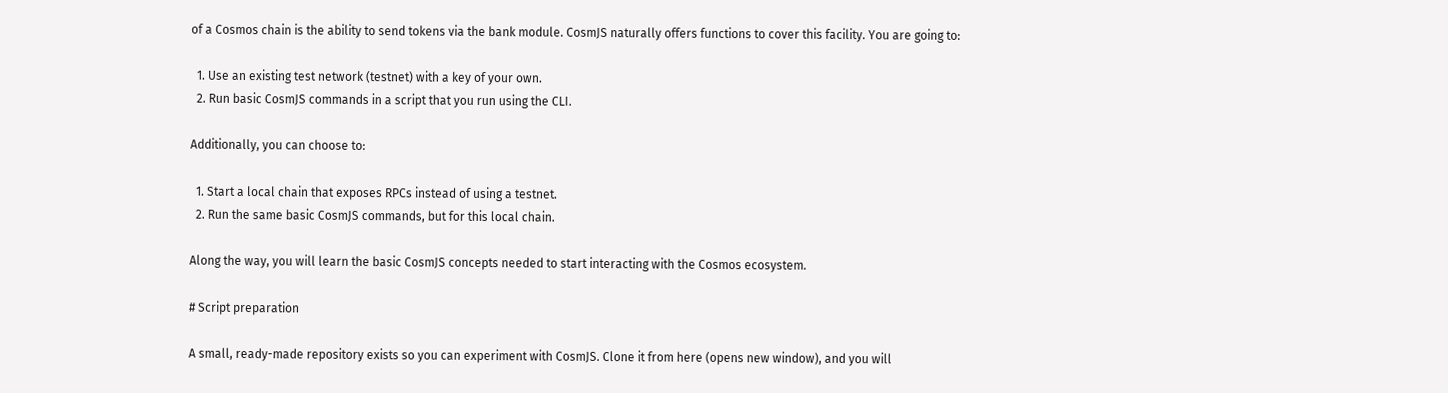of a Cosmos chain is the ability to send tokens via the bank module. CosmJS naturally offers functions to cover this facility. You are going to:

  1. Use an existing test network (testnet) with a key of your own.
  2. Run basic CosmJS commands in a script that you run using the CLI.

Additionally, you can choose to:

  1. Start a local chain that exposes RPCs instead of using a testnet.
  2. Run the same basic CosmJS commands, but for this local chain.

Along the way, you will learn the basic CosmJS concepts needed to start interacting with the Cosmos ecosystem.

# Script preparation

A small, ready-made repository exists so you can experiment with CosmJS. Clone it from here (opens new window), and you will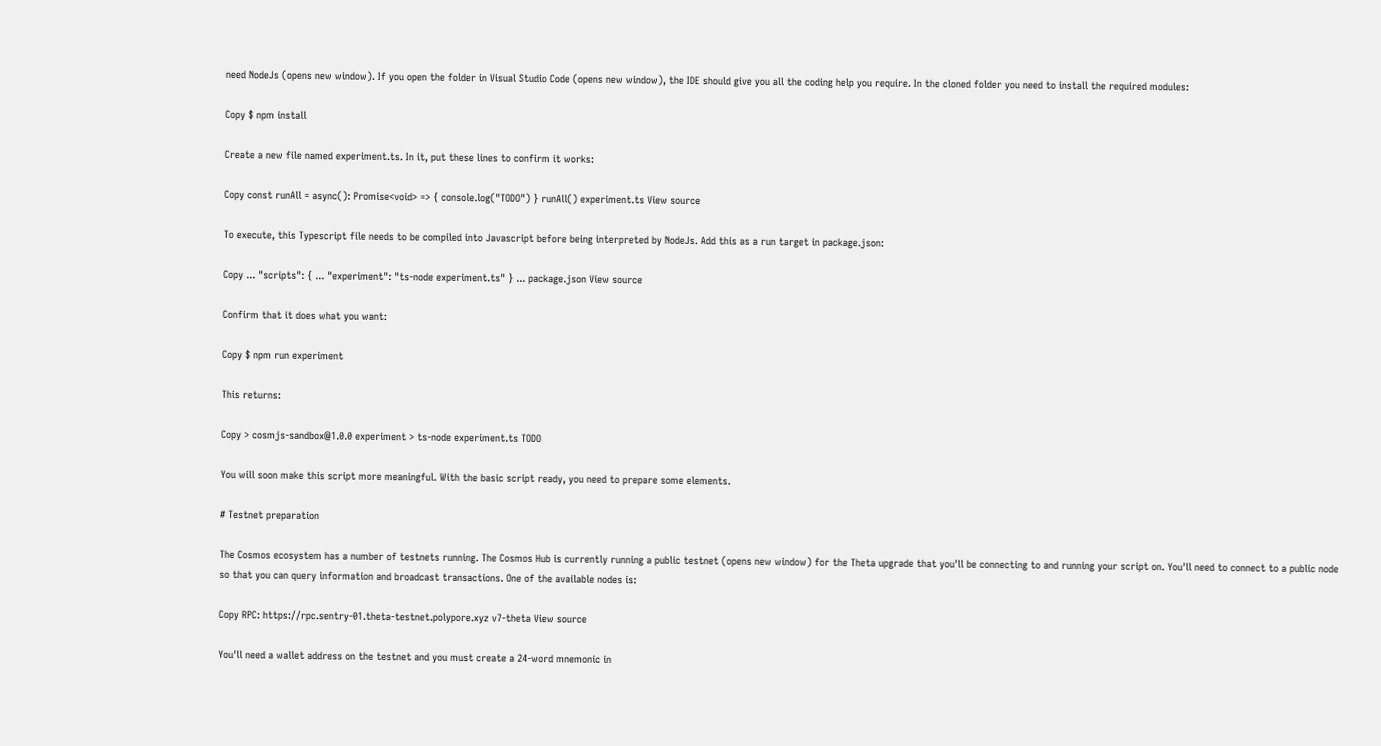need NodeJs (opens new window). If you open the folder in Visual Studio Code (opens new window), the IDE should give you all the coding help you require. In the cloned folder you need to install the required modules:

Copy $ npm install

Create a new file named experiment.ts. In it, put these lines to confirm it works:

Copy const runAll = async(): Promise<void> => { console.log("TODO") } runAll() experiment.ts View source

To execute, this Typescript file needs to be compiled into Javascript before being interpreted by NodeJs. Add this as a run target in package.json:

Copy ... "scripts": { ... "experiment": "ts-node experiment.ts" } ... package.json View source

Confirm that it does what you want:

Copy $ npm run experiment

This returns:

Copy > cosmjs-sandbox@1.0.0 experiment > ts-node experiment.ts TODO

You will soon make this script more meaningful. With the basic script ready, you need to prepare some elements.

# Testnet preparation

The Cosmos ecosystem has a number of testnets running. The Cosmos Hub is currently running a public testnet (opens new window) for the Theta upgrade that you'll be connecting to and running your script on. You'll need to connect to a public node so that you can query information and broadcast transactions. One of the available nodes is:

Copy RPC: https://rpc.sentry-01.theta-testnet.polypore.xyz v7-theta View source

You'll need a wallet address on the testnet and you must create a 24-word mnemonic in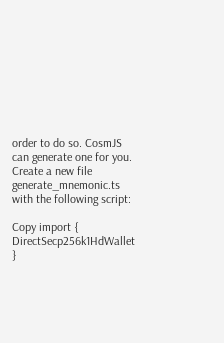order to do so. CosmJS can generate one for you. Create a new file generate_mnemonic.ts with the following script:

Copy import { DirectSecp256k1HdWallet }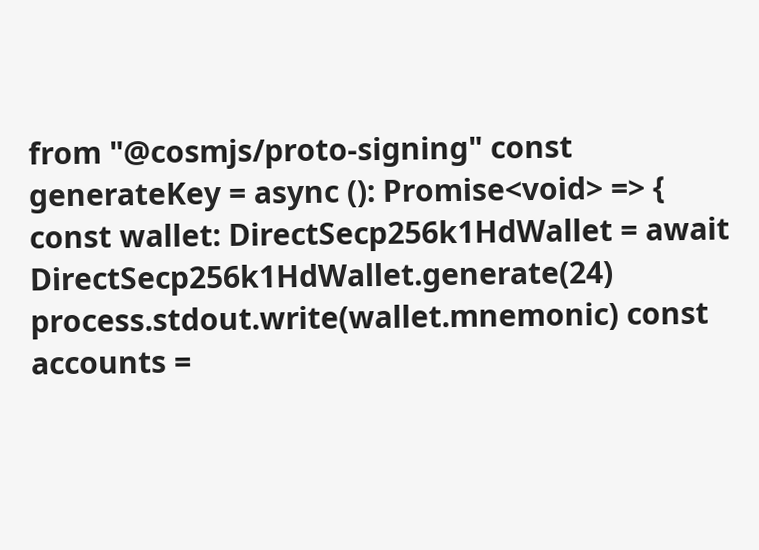from "@cosmjs/proto-signing" const generateKey = async (): Promise<void> => { const wallet: DirectSecp256k1HdWallet = await DirectSecp256k1HdWallet.generate(24) process.stdout.write(wallet.mnemonic) const accounts =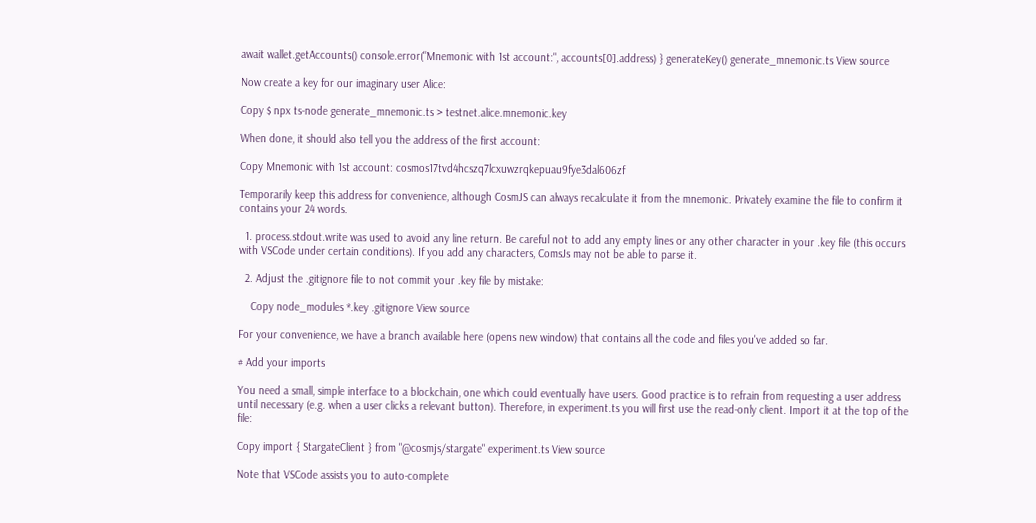await wallet.getAccounts() console.error("Mnemonic with 1st account:", accounts[0].address) } generateKey() generate_mnemonic.ts View source

Now create a key for our imaginary user Alice:

Copy $ npx ts-node generate_mnemonic.ts > testnet.alice.mnemonic.key

When done, it should also tell you the address of the first account:

Copy Mnemonic with 1st account: cosmos17tvd4hcszq7lcxuwzrqkepuau9fye3dal606zf

Temporarily keep this address for convenience, although CosmJS can always recalculate it from the mnemonic. Privately examine the file to confirm it contains your 24 words.

  1. process.stdout.write was used to avoid any line return. Be careful not to add any empty lines or any other character in your .key file (this occurs with VSCode under certain conditions). If you add any characters, ComsJs may not be able to parse it.

  2. Adjust the .gitignore file to not commit your .key file by mistake:

    Copy node_modules *.key .gitignore View source

For your convenience, we have a branch available here (opens new window) that contains all the code and files you've added so far.

# Add your imports

You need a small, simple interface to a blockchain, one which could eventually have users. Good practice is to refrain from requesting a user address until necessary (e.g. when a user clicks a relevant button). Therefore, in experiment.ts you will first use the read-only client. Import it at the top of the file:

Copy import { StargateClient } from "@cosmjs/stargate" experiment.ts View source

Note that VSCode assists you to auto-complete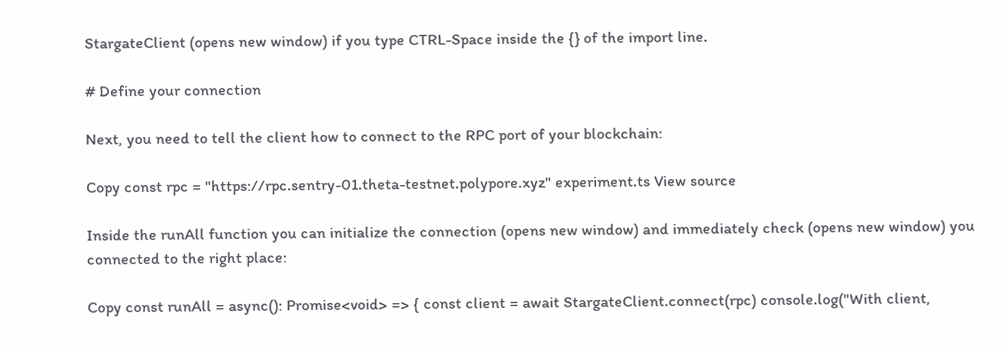StargateClient (opens new window) if you type CTRL-Space inside the {} of the import line.

# Define your connection

Next, you need to tell the client how to connect to the RPC port of your blockchain:

Copy const rpc = "https://rpc.sentry-01.theta-testnet.polypore.xyz" experiment.ts View source

Inside the runAll function you can initialize the connection (opens new window) and immediately check (opens new window) you connected to the right place:

Copy const runAll = async(): Promise<void> => { const client = await StargateClient.connect(rpc) console.log("With client,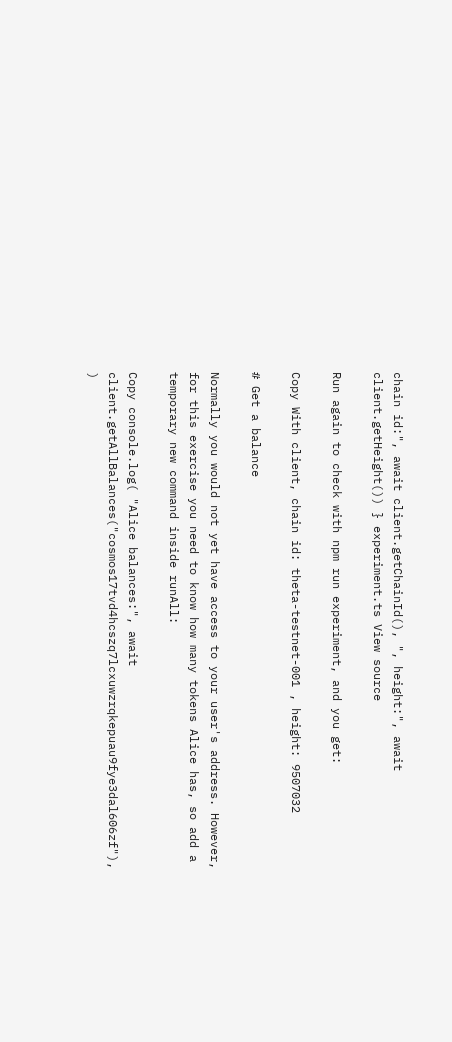chain id:", await client.getChainId(), ", height:", await client.getHeight()) } experiment.ts View source

Run again to check with npm run experiment, and you get:

Copy With client, chain id: theta-testnet-001 , height: 9507032

# Get a balance

Normally you would not yet have access to your user's address. However, for this exercise you need to know how many tokens Alice has, so add a temporary new command inside runAll:

Copy console.log( "Alice balances:", await client.getAllBalances("cosmos17tvd4hcszq7lcxuwzrqkepuau9fye3dal606zf"), )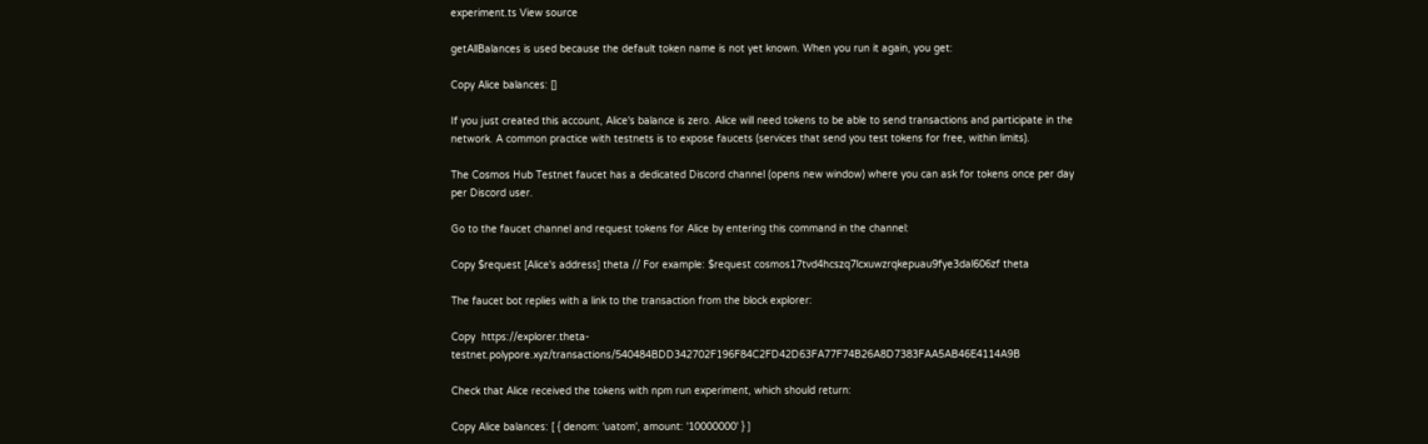experiment.ts View source

getAllBalances is used because the default token name is not yet known. When you run it again, you get:

Copy Alice balances: []

If you just created this account, Alice's balance is zero. Alice will need tokens to be able to send transactions and participate in the network. A common practice with testnets is to expose faucets (services that send you test tokens for free, within limits).

The Cosmos Hub Testnet faucet has a dedicated Discord channel (opens new window) where you can ask for tokens once per day per Discord user.

Go to the faucet channel and request tokens for Alice by entering this command in the channel:

Copy $request [Alice's address] theta // For example: $request cosmos17tvd4hcszq7lcxuwzrqkepuau9fye3dal606zf theta

The faucet bot replies with a link to the transaction from the block explorer:

Copy  https://explorer.theta-testnet.polypore.xyz/transactions/540484BDD342702F196F84C2FD42D63FA77F74B26A8D7383FAA5AB46E4114A9B

Check that Alice received the tokens with npm run experiment, which should return:

Copy Alice balances: [ { denom: 'uatom', amount: '10000000' } ]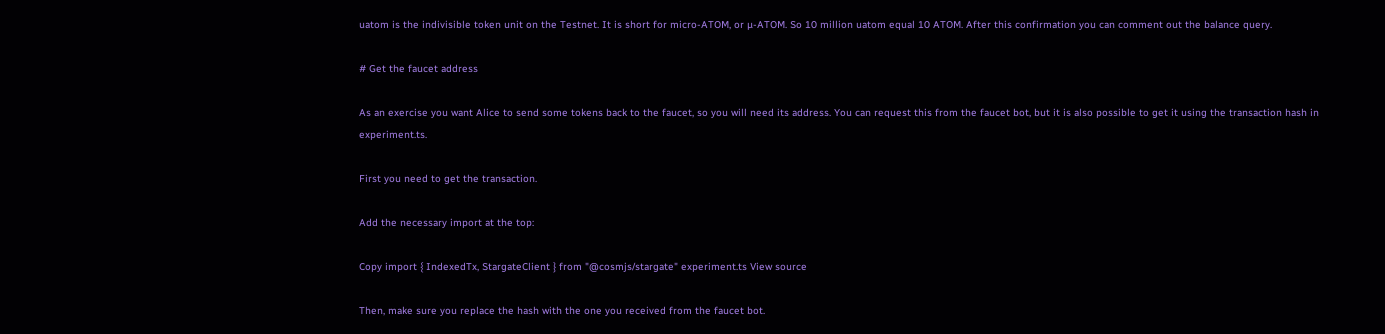uatom is the indivisible token unit on the Testnet. It is short for micro-ATOM, or µ-ATOM. So 10 million uatom equal 10 ATOM. After this confirmation you can comment out the balance query.

# Get the faucet address

As an exercise you want Alice to send some tokens back to the faucet, so you will need its address. You can request this from the faucet bot, but it is also possible to get it using the transaction hash in experiment.ts.

First you need to get the transaction.

Add the necessary import at the top:

Copy import { IndexedTx, StargateClient } from "@cosmjs/stargate" experiment.ts View source

Then, make sure you replace the hash with the one you received from the faucet bot.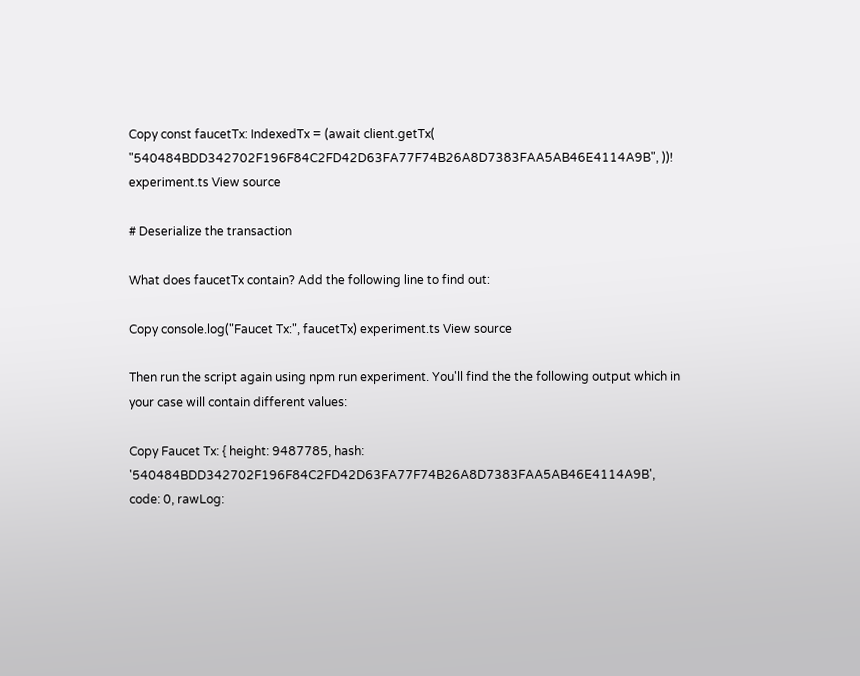Copy const faucetTx: IndexedTx = (await client.getTx( "540484BDD342702F196F84C2FD42D63FA77F74B26A8D7383FAA5AB46E4114A9B", ))! experiment.ts View source

# Deserialize the transaction

What does faucetTx contain? Add the following line to find out:

Copy console.log("Faucet Tx:", faucetTx) experiment.ts View source

Then run the script again using npm run experiment. You'll find the the following output which in your case will contain different values:

Copy Faucet Tx: { height: 9487785, hash: '540484BDD342702F196F84C2FD42D63FA77F74B26A8D7383FAA5AB46E4114A9B', code: 0, rawLog: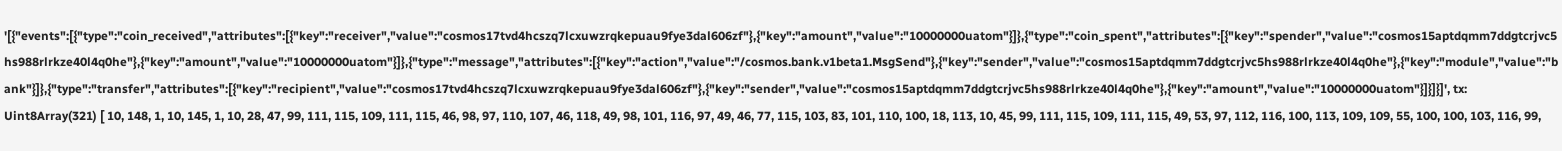'[{"events":[{"type":"coin_received","attributes":[{"key":"receiver","value":"cosmos17tvd4hcszq7lcxuwzrqkepuau9fye3dal606zf"},{"key":"amount","value":"10000000uatom"}]},{"type":"coin_spent","attributes":[{"key":"spender","value":"cosmos15aptdqmm7ddgtcrjvc5hs988rlrkze40l4q0he"},{"key":"amount","value":"10000000uatom"}]},{"type":"message","attributes":[{"key":"action","value":"/cosmos.bank.v1beta1.MsgSend"},{"key":"sender","value":"cosmos15aptdqmm7ddgtcrjvc5hs988rlrkze40l4q0he"},{"key":"module","value":"bank"}]},{"type":"transfer","attributes":[{"key":"recipient","value":"cosmos17tvd4hcszq7lcxuwzrqkepuau9fye3dal606zf"},{"key":"sender","value":"cosmos15aptdqmm7ddgtcrjvc5hs988rlrkze40l4q0he"},{"key":"amount","value":"10000000uatom"}]}]}]', tx: Uint8Array(321) [ 10, 148, 1, 10, 145, 1, 10, 28, 47, 99, 111, 115, 109, 111, 115, 46, 98, 97, 110, 107, 46, 118, 49, 98, 101, 116, 97, 49, 46, 77, 115, 103, 83, 101, 110, 100, 18, 113, 10, 45, 99, 111, 115, 109, 111, 115, 49, 53, 97, 112, 116, 100, 113, 109, 109, 55, 100, 100, 103, 116, 99,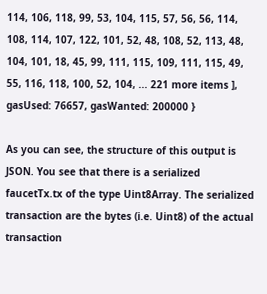114, 106, 118, 99, 53, 104, 115, 57, 56, 56, 114, 108, 114, 107, 122, 101, 52, 48, 108, 52, 113, 48, 104, 101, 18, 45, 99, 111, 115, 109, 111, 115, 49, 55, 116, 118, 100, 52, 104, ... 221 more items ], gasUsed: 76657, gasWanted: 200000 }

As you can see, the structure of this output is JSON. You see that there is a serialized faucetTx.tx of the type Uint8Array. The serialized transaction are the bytes (i.e. Uint8) of the actual transaction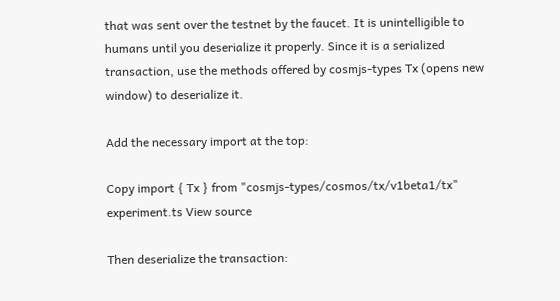that was sent over the testnet by the faucet. It is unintelligible to humans until you deserialize it properly. Since it is a serialized transaction, use the methods offered by cosmjs-types Tx (opens new window) to deserialize it.

Add the necessary import at the top:

Copy import { Tx } from "cosmjs-types/cosmos/tx/v1beta1/tx" experiment.ts View source

Then deserialize the transaction: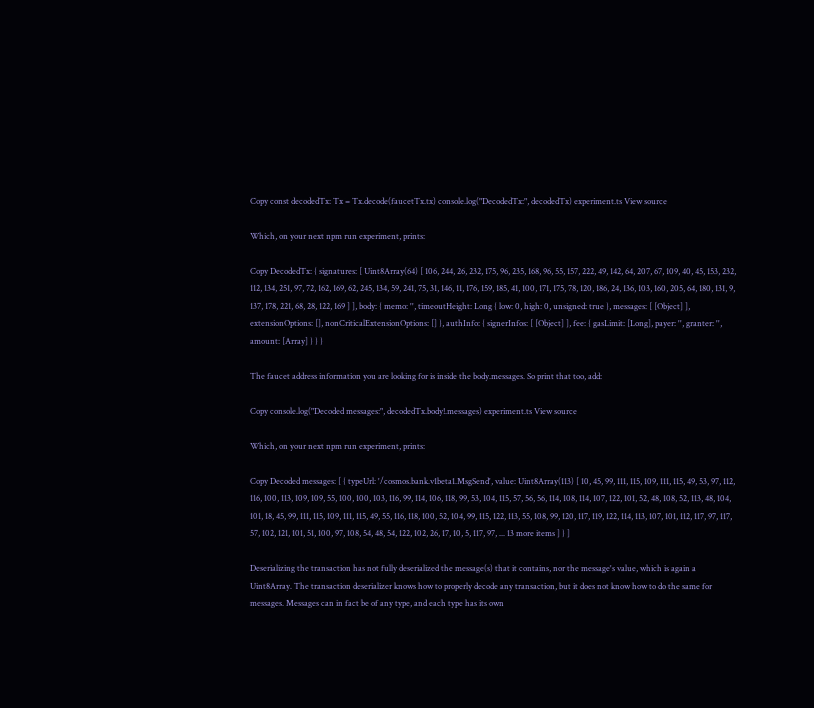Copy const decodedTx: Tx = Tx.decode(faucetTx.tx) console.log("DecodedTx:", decodedTx) experiment.ts View source

Which, on your next npm run experiment, prints:

Copy DecodedTx: { signatures: [ Uint8Array(64) [ 106, 244, 26, 232, 175, 96, 235, 168, 96, 55, 157, 222, 49, 142, 64, 207, 67, 109, 40, 45, 153, 232, 112, 134, 251, 97, 72, 162, 169, 62, 245, 134, 59, 241, 75, 31, 146, 11, 176, 159, 185, 41, 100, 171, 175, 78, 120, 186, 24, 136, 103, 160, 205, 64, 180, 131, 9, 137, 178, 221, 68, 28, 122, 169 ] ], body: { memo: '', timeoutHeight: Long { low: 0, high: 0, unsigned: true }, messages: [ [Object] ], extensionOptions: [], nonCriticalExtensionOptions: [] }, authInfo: { signerInfos: [ [Object] ], fee: { gasLimit: [Long], payer: '', granter: '', amount: [Array] } } }

The faucet address information you are looking for is inside the body.messages. So print that too, add:

Copy console.log("Decoded messages:", decodedTx.body!.messages) experiment.ts View source

Which, on your next npm run experiment, prints:

Copy Decoded messages: [ { typeUrl: '/cosmos.bank.v1beta1.MsgSend', value: Uint8Array(113) [ 10, 45, 99, 111, 115, 109, 111, 115, 49, 53, 97, 112, 116, 100, 113, 109, 109, 55, 100, 100, 103, 116, 99, 114, 106, 118, 99, 53, 104, 115, 57, 56, 56, 114, 108, 114, 107, 122, 101, 52, 48, 108, 52, 113, 48, 104, 101, 18, 45, 99, 111, 115, 109, 111, 115, 49, 55, 116, 118, 100, 52, 104, 99, 115, 122, 113, 55, 108, 99, 120, 117, 119, 122, 114, 113, 107, 101, 112, 117, 97, 117, 57, 102, 121, 101, 51, 100, 97, 108, 54, 48, 54, 122, 102, 26, 17, 10, 5, 117, 97, ... 13 more items ] } ]

Deserializing the transaction has not fully deserialized the message(s) that it contains, nor the message's value, which is again a Uint8Array. The transaction deserializer knows how to properly decode any transaction, but it does not know how to do the same for messages. Messages can in fact be of any type, and each type has its own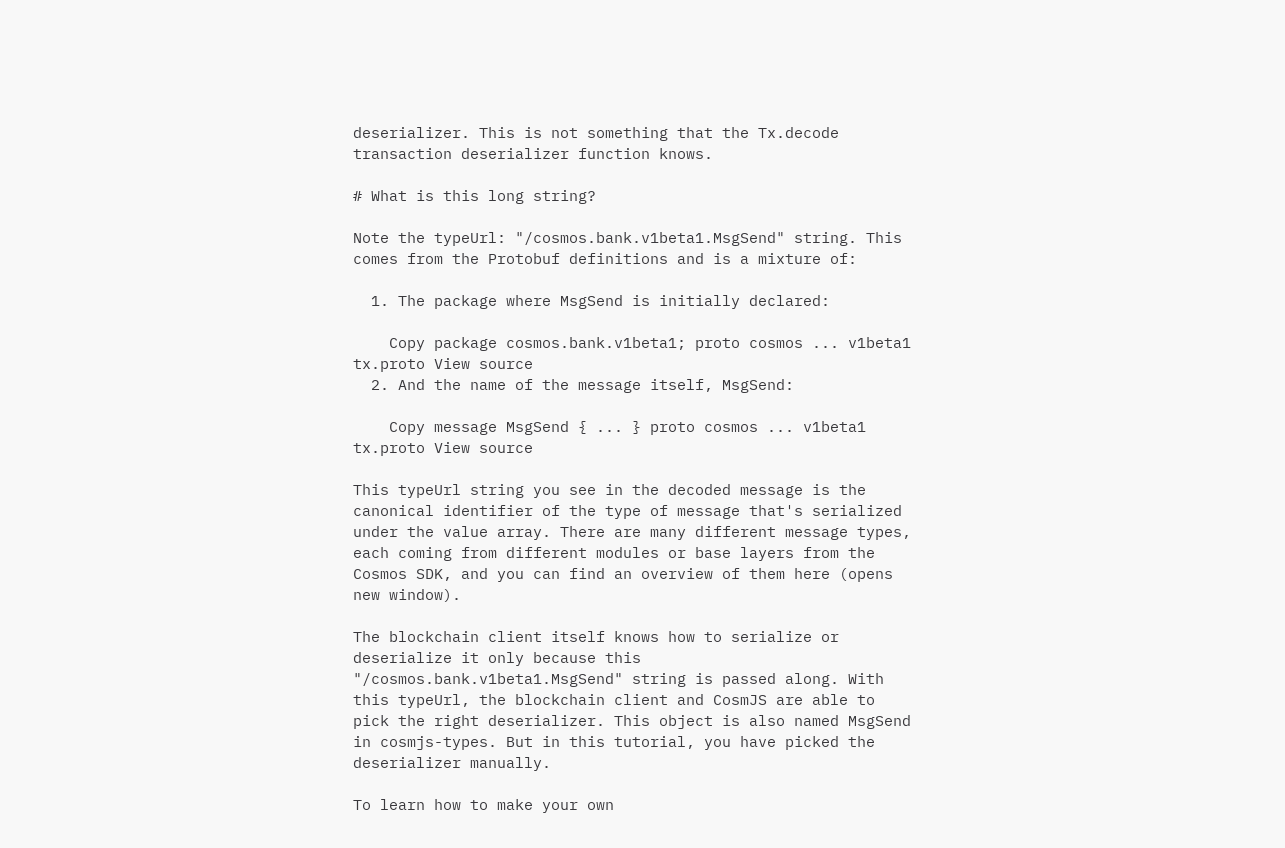deserializer. This is not something that the Tx.decode transaction deserializer function knows.

# What is this long string?

Note the typeUrl: "/cosmos.bank.v1beta1.MsgSend" string. This comes from the Protobuf definitions and is a mixture of:

  1. The package where MsgSend is initially declared:

    Copy package cosmos.bank.v1beta1; proto cosmos ... v1beta1 tx.proto View source
  2. And the name of the message itself, MsgSend:

    Copy message MsgSend { ... } proto cosmos ... v1beta1 tx.proto View source

This typeUrl string you see in the decoded message is the canonical identifier of the type of message that's serialized under the value array. There are many different message types, each coming from different modules or base layers from the Cosmos SDK, and you can find an overview of them here (opens new window).

The blockchain client itself knows how to serialize or deserialize it only because this "/cosmos.bank.v1beta1.MsgSend" string is passed along. With this typeUrl, the blockchain client and CosmJS are able to pick the right deserializer. This object is also named MsgSend in cosmjs-types. But in this tutorial, you have picked the deserializer manually.

To learn how to make your own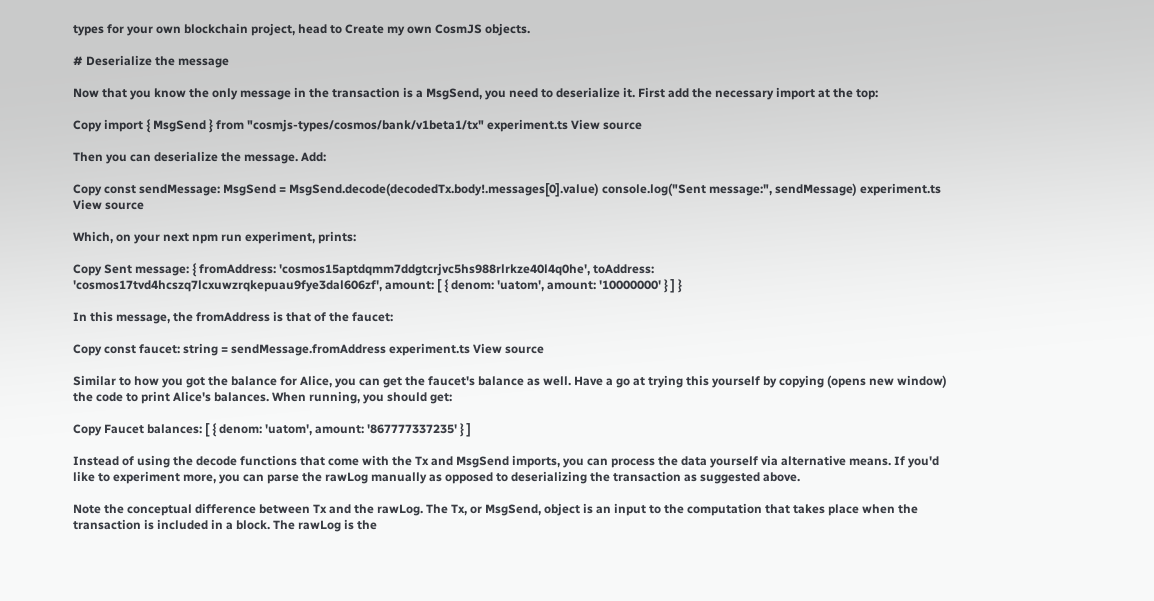types for your own blockchain project, head to Create my own CosmJS objects.

# Deserialize the message

Now that you know the only message in the transaction is a MsgSend, you need to deserialize it. First add the necessary import at the top:

Copy import { MsgSend } from "cosmjs-types/cosmos/bank/v1beta1/tx" experiment.ts View source

Then you can deserialize the message. Add:

Copy const sendMessage: MsgSend = MsgSend.decode(decodedTx.body!.messages[0].value) console.log("Sent message:", sendMessage) experiment.ts View source

Which, on your next npm run experiment, prints:

Copy Sent message: { fromAddress: 'cosmos15aptdqmm7ddgtcrjvc5hs988rlrkze40l4q0he', toAddress: 'cosmos17tvd4hcszq7lcxuwzrqkepuau9fye3dal606zf', amount: [ { denom: 'uatom', amount: '10000000' } ] }

In this message, the fromAddress is that of the faucet:

Copy const faucet: string = sendMessage.fromAddress experiment.ts View source

Similar to how you got the balance for Alice, you can get the faucet's balance as well. Have a go at trying this yourself by copying (opens new window) the code to print Alice's balances. When running, you should get:

Copy Faucet balances: [ { denom: 'uatom', amount: '867777337235' } ]

Instead of using the decode functions that come with the Tx and MsgSend imports, you can process the data yourself via alternative means. If you'd like to experiment more, you can parse the rawLog manually as opposed to deserializing the transaction as suggested above.

Note the conceptual difference between Tx and the rawLog. The Tx, or MsgSend, object is an input to the computation that takes place when the transaction is included in a block. The rawLog is the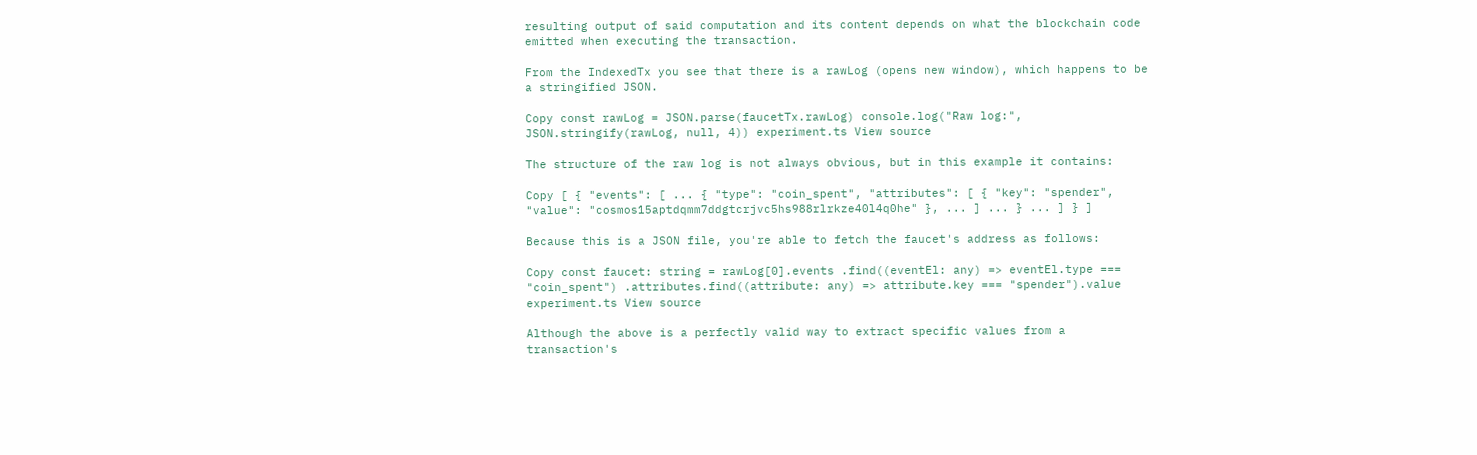resulting output of said computation and its content depends on what the blockchain code emitted when executing the transaction.

From the IndexedTx you see that there is a rawLog (opens new window), which happens to be a stringified JSON.

Copy const rawLog = JSON.parse(faucetTx.rawLog) console.log("Raw log:", JSON.stringify(rawLog, null, 4)) experiment.ts View source

The structure of the raw log is not always obvious, but in this example it contains:

Copy [ { "events": [ ... { "type": "coin_spent", "attributes": [ { "key": "spender", "value": "cosmos15aptdqmm7ddgtcrjvc5hs988rlrkze40l4q0he" }, ... ] ... } ... ] } ]

Because this is a JSON file, you're able to fetch the faucet's address as follows:

Copy const faucet: string = rawLog[0].events .find((eventEl: any) => eventEl.type === "coin_spent") .attributes.find((attribute: any) => attribute.key === "spender").value experiment.ts View source

Although the above is a perfectly valid way to extract specific values from a transaction's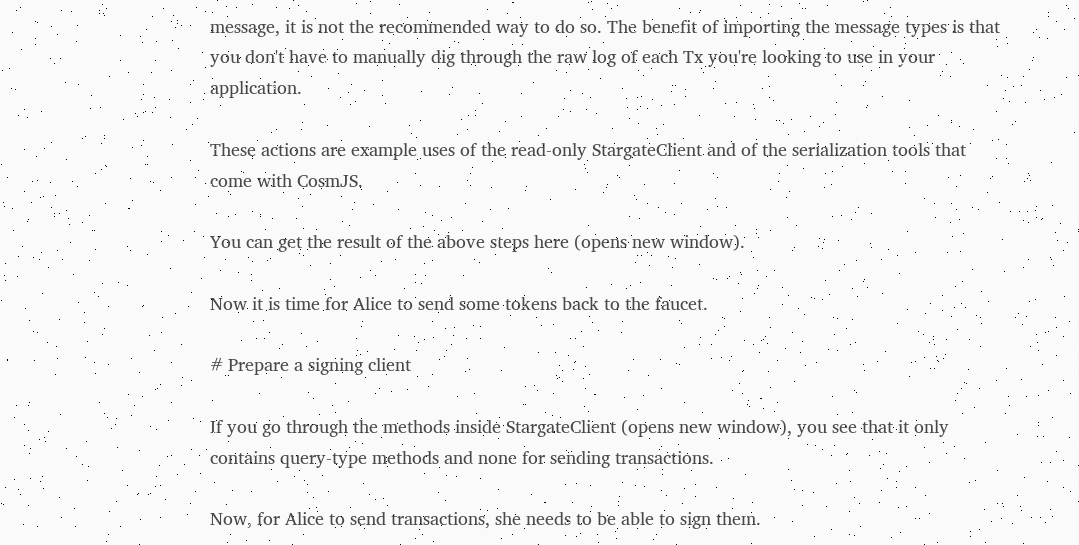message, it is not the recommended way to do so. The benefit of importing the message types is that you don't have to manually dig through the raw log of each Tx you're looking to use in your application.

These actions are example uses of the read-only StargateClient and of the serialization tools that come with CosmJS.

You can get the result of the above steps here (opens new window).

Now it is time for Alice to send some tokens back to the faucet.

# Prepare a signing client

If you go through the methods inside StargateClient (opens new window), you see that it only contains query-type methods and none for sending transactions.

Now, for Alice to send transactions, she needs to be able to sign them.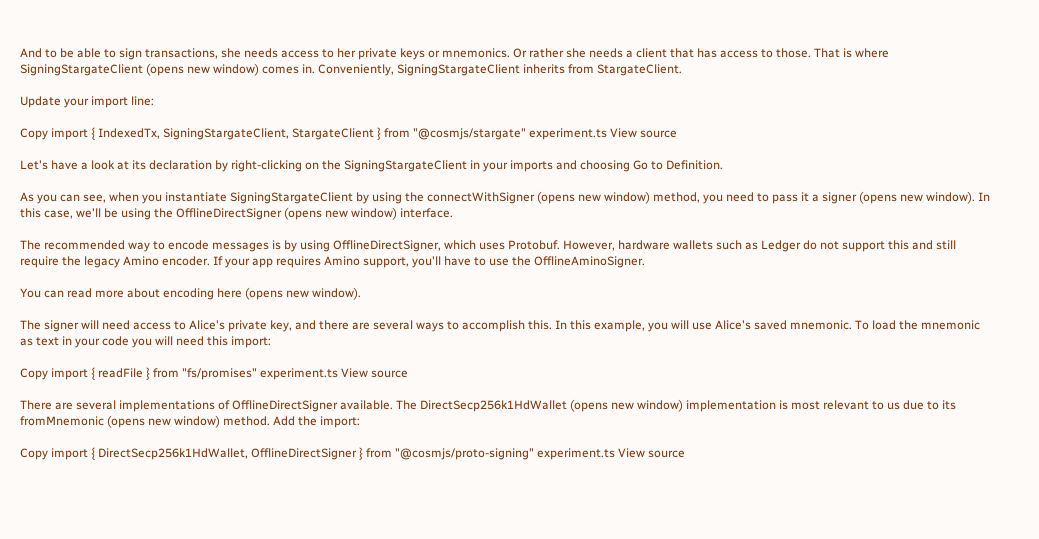And to be able to sign transactions, she needs access to her private keys or mnemonics. Or rather she needs a client that has access to those. That is where SigningStargateClient (opens new window) comes in. Conveniently, SigningStargateClient inherits from StargateClient.

Update your import line:

Copy import { IndexedTx, SigningStargateClient, StargateClient } from "@cosmjs/stargate" experiment.ts View source

Let's have a look at its declaration by right-clicking on the SigningStargateClient in your imports and choosing Go to Definition.

As you can see, when you instantiate SigningStargateClient by using the connectWithSigner (opens new window) method, you need to pass it a signer (opens new window). In this case, we'll be using the OfflineDirectSigner (opens new window) interface.

The recommended way to encode messages is by using OfflineDirectSigner, which uses Protobuf. However, hardware wallets such as Ledger do not support this and still require the legacy Amino encoder. If your app requires Amino support, you'll have to use the OfflineAminoSigner.

You can read more about encoding here (opens new window).

The signer will need access to Alice's private key, and there are several ways to accomplish this. In this example, you will use Alice's saved mnemonic. To load the mnemonic as text in your code you will need this import:

Copy import { readFile } from "fs/promises" experiment.ts View source

There are several implementations of OfflineDirectSigner available. The DirectSecp256k1HdWallet (opens new window) implementation is most relevant to us due to its fromMnemonic (opens new window) method. Add the import:

Copy import { DirectSecp256k1HdWallet, OfflineDirectSigner } from "@cosmjs/proto-signing" experiment.ts View source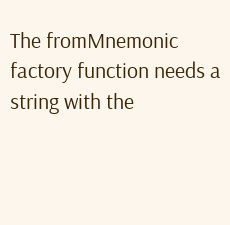The fromMnemonic factory function needs a string with the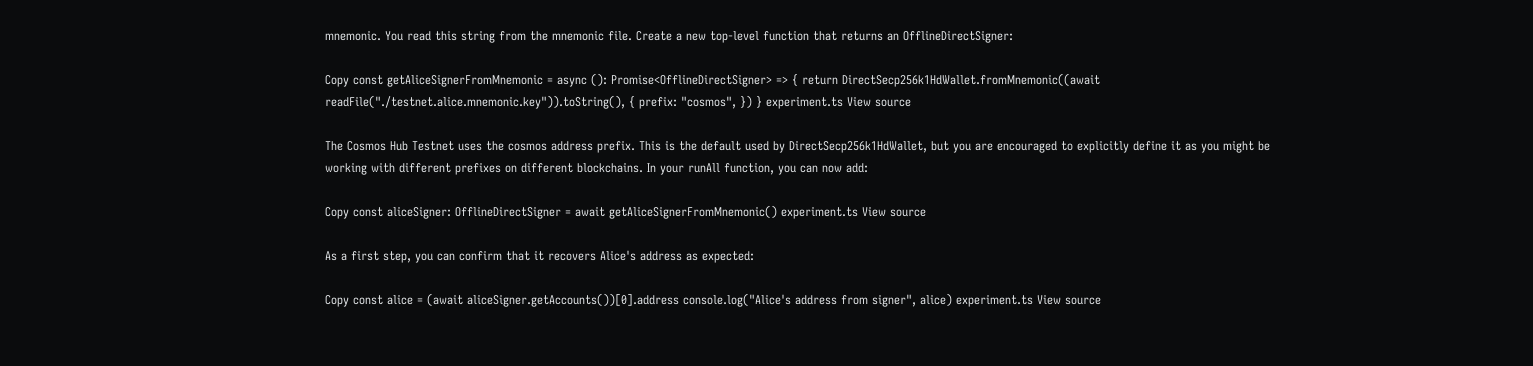mnemonic. You read this string from the mnemonic file. Create a new top-level function that returns an OfflineDirectSigner:

Copy const getAliceSignerFromMnemonic = async (): Promise<OfflineDirectSigner> => { return DirectSecp256k1HdWallet.fromMnemonic((await readFile("./testnet.alice.mnemonic.key")).toString(), { prefix: "cosmos", }) } experiment.ts View source

The Cosmos Hub Testnet uses the cosmos address prefix. This is the default used by DirectSecp256k1HdWallet, but you are encouraged to explicitly define it as you might be working with different prefixes on different blockchains. In your runAll function, you can now add:

Copy const aliceSigner: OfflineDirectSigner = await getAliceSignerFromMnemonic() experiment.ts View source

As a first step, you can confirm that it recovers Alice's address as expected:

Copy const alice = (await aliceSigner.getAccounts())[0].address console.log("Alice's address from signer", alice) experiment.ts View source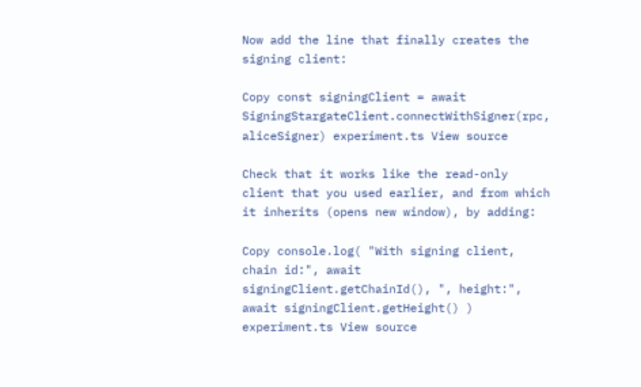Now add the line that finally creates the signing client:

Copy const signingClient = await SigningStargateClient.connectWithSigner(rpc, aliceSigner) experiment.ts View source

Check that it works like the read-only client that you used earlier, and from which it inherits (opens new window), by adding:

Copy console.log( "With signing client, chain id:", await signingClient.getChainId(), ", height:", await signingClient.getHeight() ) experiment.ts View source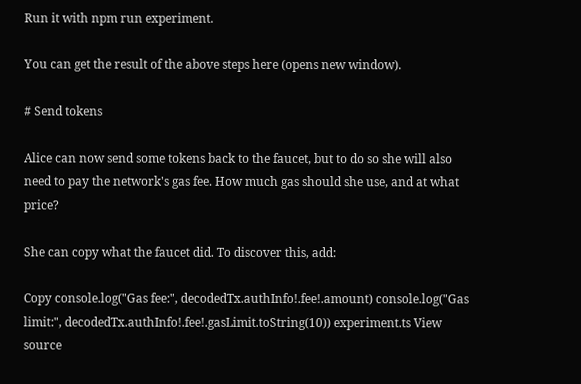Run it with npm run experiment.

You can get the result of the above steps here (opens new window).

# Send tokens

Alice can now send some tokens back to the faucet, but to do so she will also need to pay the network's gas fee. How much gas should she use, and at what price?

She can copy what the faucet did. To discover this, add:

Copy console.log("Gas fee:", decodedTx.authInfo!.fee!.amount) console.log("Gas limit:", decodedTx.authInfo!.fee!.gasLimit.toString(10)) experiment.ts View source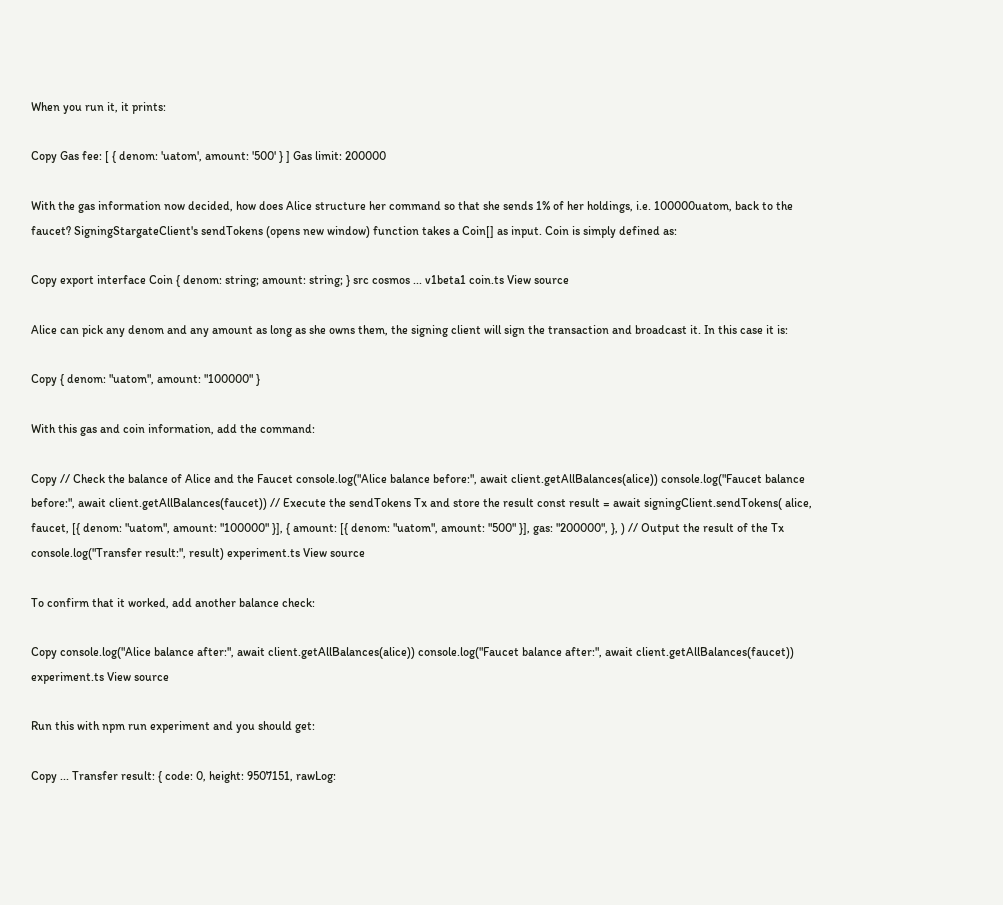When you run it, it prints:

Copy Gas fee: [ { denom: 'uatom', amount: '500' } ] Gas limit: 200000

With the gas information now decided, how does Alice structure her command so that she sends 1% of her holdings, i.e. 100000uatom, back to the faucet? SigningStargateClient's sendTokens (opens new window) function takes a Coin[] as input. Coin is simply defined as:

Copy export interface Coin { denom: string; amount: string; } src cosmos ... v1beta1 coin.ts View source

Alice can pick any denom and any amount as long as she owns them, the signing client will sign the transaction and broadcast it. In this case it is:

Copy { denom: "uatom", amount: "100000" }

With this gas and coin information, add the command:

Copy // Check the balance of Alice and the Faucet console.log("Alice balance before:", await client.getAllBalances(alice)) console.log("Faucet balance before:", await client.getAllBalances(faucet)) // Execute the sendTokens Tx and store the result const result = await signingClient.sendTokens( alice, faucet, [{ denom: "uatom", amount: "100000" }], { amount: [{ denom: "uatom", amount: "500" }], gas: "200000", }, ) // Output the result of the Tx console.log("Transfer result:", result) experiment.ts View source

To confirm that it worked, add another balance check:

Copy console.log("Alice balance after:", await client.getAllBalances(alice)) console.log("Faucet balance after:", await client.getAllBalances(faucet)) experiment.ts View source

Run this with npm run experiment and you should get:

Copy ... Transfer result: { code: 0, height: 9507151, rawLog: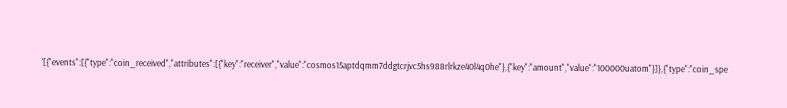'[{"events":[{"type":"coin_received","attributes":[{"key":"receiver","value":"cosmos15aptdqmm7ddgtcrjvc5hs988rlrkze40l4q0he"},{"key":"amount","value":"100000uatom"}]},{"type":"coin_spe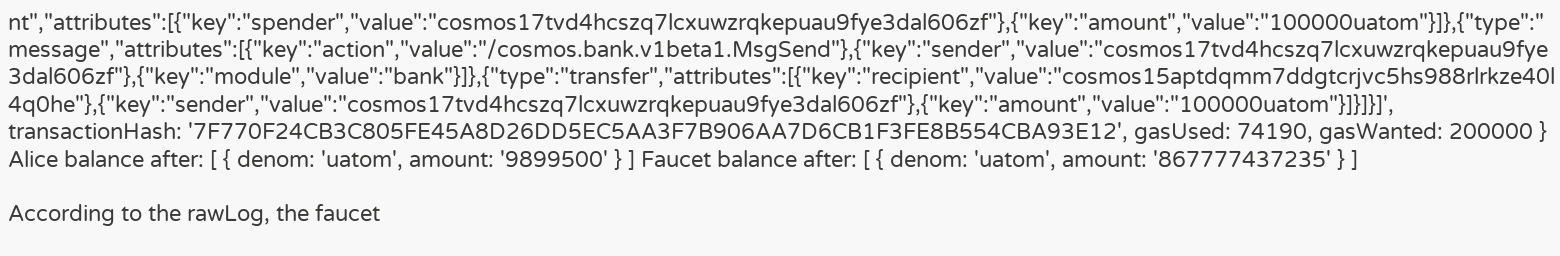nt","attributes":[{"key":"spender","value":"cosmos17tvd4hcszq7lcxuwzrqkepuau9fye3dal606zf"},{"key":"amount","value":"100000uatom"}]},{"type":"message","attributes":[{"key":"action","value":"/cosmos.bank.v1beta1.MsgSend"},{"key":"sender","value":"cosmos17tvd4hcszq7lcxuwzrqkepuau9fye3dal606zf"},{"key":"module","value":"bank"}]},{"type":"transfer","attributes":[{"key":"recipient","value":"cosmos15aptdqmm7ddgtcrjvc5hs988rlrkze40l4q0he"},{"key":"sender","value":"cosmos17tvd4hcszq7lcxuwzrqkepuau9fye3dal606zf"},{"key":"amount","value":"100000uatom"}]}]}]', transactionHash: '7F770F24CB3C805FE45A8D26DD5EC5AA3F7B906AA7D6CB1F3FE8B554CBA93E12', gasUsed: 74190, gasWanted: 200000 } Alice balance after: [ { denom: 'uatom', amount: '9899500' } ] Faucet balance after: [ { denom: 'uatom', amount: '867777437235' } ]

According to the rawLog, the faucet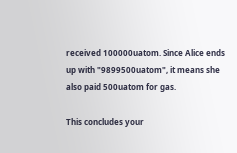received 100000uatom. Since Alice ends up with "9899500uatom", it means she also paid 500uatom for gas.

This concludes your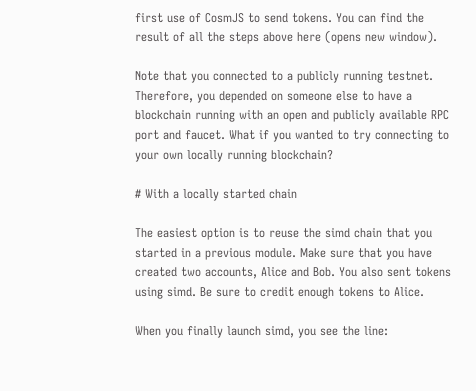first use of CosmJS to send tokens. You can find the result of all the steps above here (opens new window).

Note that you connected to a publicly running testnet. Therefore, you depended on someone else to have a blockchain running with an open and publicly available RPC port and faucet. What if you wanted to try connecting to your own locally running blockchain?

# With a locally started chain

The easiest option is to reuse the simd chain that you started in a previous module. Make sure that you have created two accounts, Alice and Bob. You also sent tokens using simd. Be sure to credit enough tokens to Alice.

When you finally launch simd, you see the line: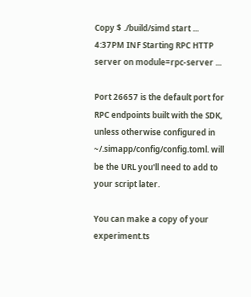Copy $ ./build/simd start ... 4:37PM INF Starting RPC HTTP server on module=rpc-server ...

Port 26657 is the default port for RPC endpoints built with the SDK, unless otherwise configured in ~/.simapp/config/config.toml. will be the URL you'll need to add to your script later.

You can make a copy of your experiment.ts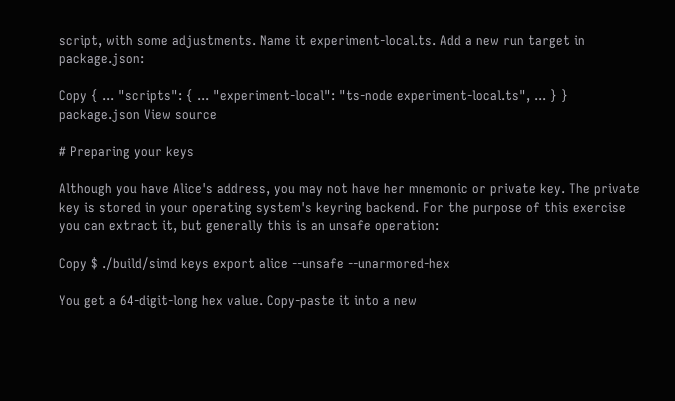script, with some adjustments. Name it experiment-local.ts. Add a new run target in package.json:

Copy { ... "scripts": { ... "experiment-local": "ts-node experiment-local.ts", ... } } package.json View source

# Preparing your keys

Although you have Alice's address, you may not have her mnemonic or private key. The private key is stored in your operating system's keyring backend. For the purpose of this exercise you can extract it, but generally this is an unsafe operation:

Copy $ ./build/simd keys export alice --unsafe --unarmored-hex

You get a 64-digit-long hex value. Copy-paste it into a new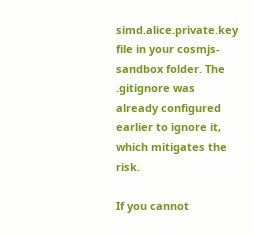simd.alice.private.key file in your cosmjs-sandbox folder. The .gitignore was already configured earlier to ignore it, which mitigates the risk.

If you cannot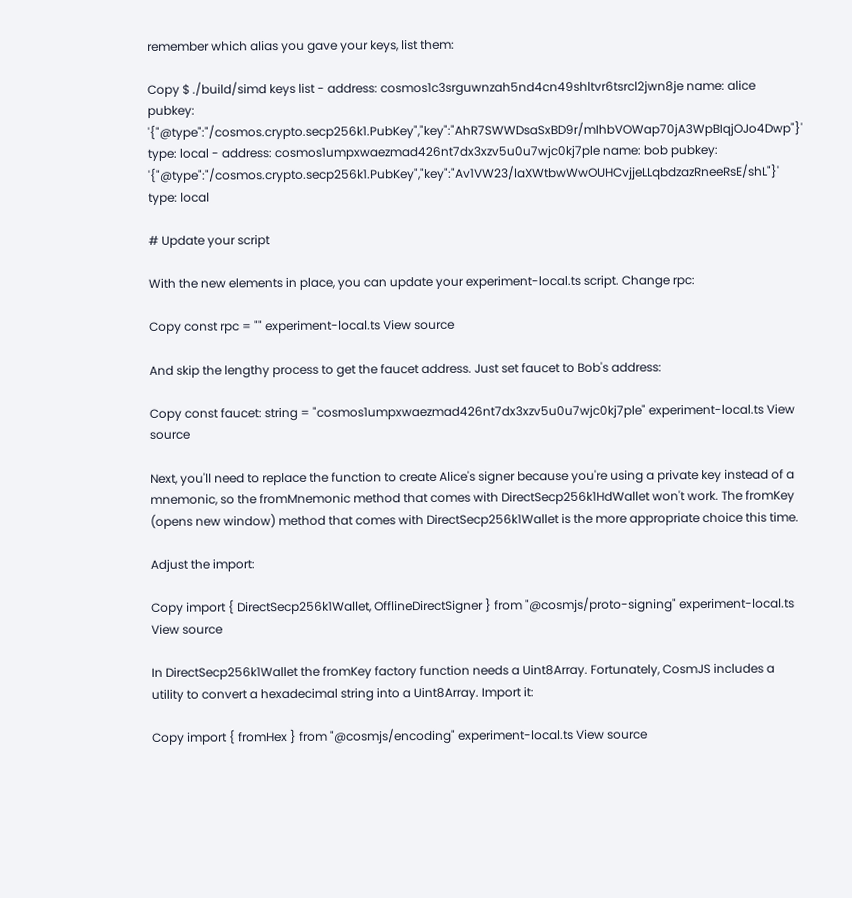remember which alias you gave your keys, list them:

Copy $ ./build/simd keys list - address: cosmos1c3srguwnzah5nd4cn49shltvr6tsrcl2jwn8je name: alice pubkey: '{"@type":"/cosmos.crypto.secp256k1.PubKey","key":"AhR7SWWDsaSxBD9r/mIhbVOWap70jA3WpBIqjOJo4Dwp"}' type: local - address: cosmos1umpxwaezmad426nt7dx3xzv5u0u7wjc0kj7ple name: bob pubkey: '{"@type":"/cosmos.crypto.secp256k1.PubKey","key":"Av1VW23/laXWtbwWwOUHCvjjeLLqbdzazRneeRsE/shL"}' type: local

# Update your script

With the new elements in place, you can update your experiment-local.ts script. Change rpc:

Copy const rpc = "" experiment-local.ts View source

And skip the lengthy process to get the faucet address. Just set faucet to Bob's address:

Copy const faucet: string = "cosmos1umpxwaezmad426nt7dx3xzv5u0u7wjc0kj7ple" experiment-local.ts View source

Next, you'll need to replace the function to create Alice's signer because you're using a private key instead of a mnemonic, so the fromMnemonic method that comes with DirectSecp256k1HdWallet won't work. The fromKey (opens new window) method that comes with DirectSecp256k1Wallet is the more appropriate choice this time.

Adjust the import:

Copy import { DirectSecp256k1Wallet, OfflineDirectSigner } from "@cosmjs/proto-signing" experiment-local.ts View source

In DirectSecp256k1Wallet the fromKey factory function needs a Uint8Array. Fortunately, CosmJS includes a utility to convert a hexadecimal string into a Uint8Array. Import it:

Copy import { fromHex } from "@cosmjs/encoding" experiment-local.ts View source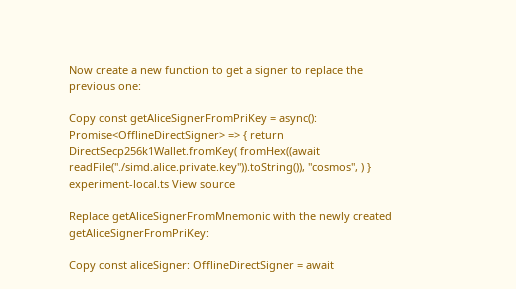Now create a new function to get a signer to replace the previous one:

Copy const getAliceSignerFromPriKey = async(): Promise<OfflineDirectSigner> => { return DirectSecp256k1Wallet.fromKey( fromHex((await readFile("./simd.alice.private.key")).toString()), "cosmos", ) } experiment-local.ts View source

Replace getAliceSignerFromMnemonic with the newly created getAliceSignerFromPriKey:

Copy const aliceSigner: OfflineDirectSigner = await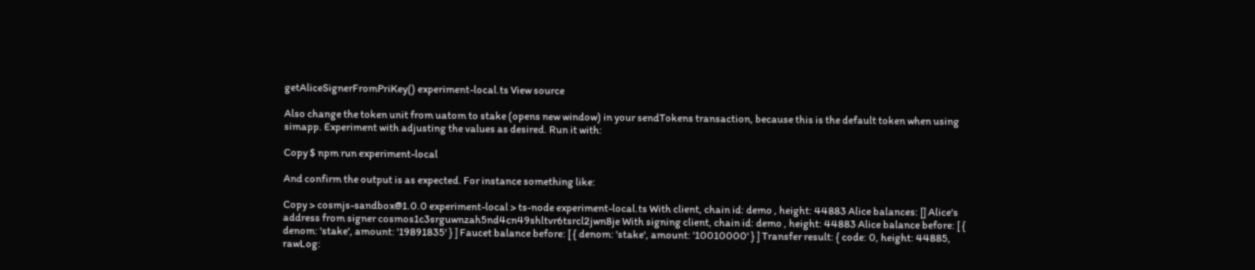getAliceSignerFromPriKey() experiment-local.ts View source

Also change the token unit from uatom to stake (opens new window) in your sendTokens transaction, because this is the default token when using simapp. Experiment with adjusting the values as desired. Run it with:

Copy $ npm run experiment-local

And confirm the output is as expected. For instance something like:

Copy > cosmjs-sandbox@1.0.0 experiment-local > ts-node experiment-local.ts With client, chain id: demo , height: 44883 Alice balances: [] Alice's address from signer cosmos1c3srguwnzah5nd4cn49shltvr6tsrcl2jwn8je With signing client, chain id: demo , height: 44883 Alice balance before: [ { denom: 'stake', amount: '19891835' } ] Faucet balance before: [ { denom: 'stake', amount: '10010000' } ] Transfer result: { code: 0, height: 44885, rawLog: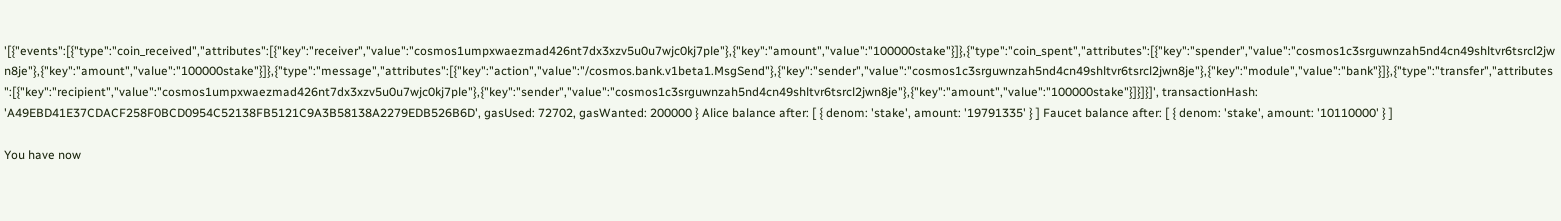'[{"events":[{"type":"coin_received","attributes":[{"key":"receiver","value":"cosmos1umpxwaezmad426nt7dx3xzv5u0u7wjc0kj7ple"},{"key":"amount","value":"100000stake"}]},{"type":"coin_spent","attributes":[{"key":"spender","value":"cosmos1c3srguwnzah5nd4cn49shltvr6tsrcl2jwn8je"},{"key":"amount","value":"100000stake"}]},{"type":"message","attributes":[{"key":"action","value":"/cosmos.bank.v1beta1.MsgSend"},{"key":"sender","value":"cosmos1c3srguwnzah5nd4cn49shltvr6tsrcl2jwn8je"},{"key":"module","value":"bank"}]},{"type":"transfer","attributes":[{"key":"recipient","value":"cosmos1umpxwaezmad426nt7dx3xzv5u0u7wjc0kj7ple"},{"key":"sender","value":"cosmos1c3srguwnzah5nd4cn49shltvr6tsrcl2jwn8je"},{"key":"amount","value":"100000stake"}]}]}]', transactionHash: 'A49EBD41E37CDACF258F0BCD0954C52138FB5121C9A3B58138A2279EDB526B6D', gasUsed: 72702, gasWanted: 200000 } Alice balance after: [ { denom: 'stake', amount: '19791335' } ] Faucet balance after: [ { denom: 'stake', amount: '10110000' } ]

You have now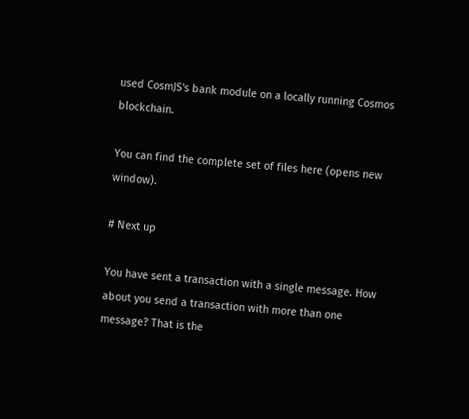used CosmJS's bank module on a locally running Cosmos blockchain.

You can find the complete set of files here (opens new window).

# Next up

You have sent a transaction with a single message. How about you send a transaction with more than one message? That is the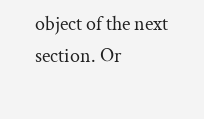object of the next section. Or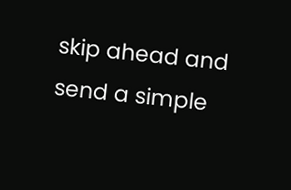skip ahead and send a simple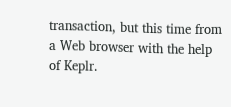transaction, but this time from a Web browser with the help of Keplr.